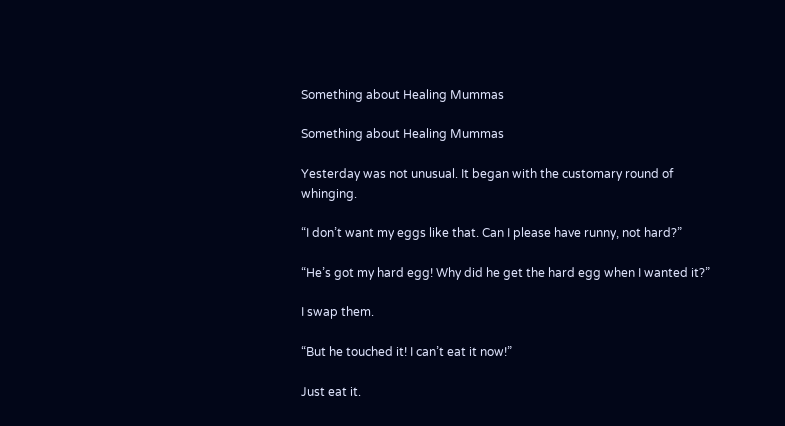Something about Healing Mummas

Something about Healing Mummas

Yesterday was not unusual. It began with the customary round of whinging.

“I don’t want my eggs like that. Can I please have runny, not hard?”

“He’s got my hard egg! Why did he get the hard egg when I wanted it?”

I swap them.

“But he touched it! I can’t eat it now!”

Just eat it.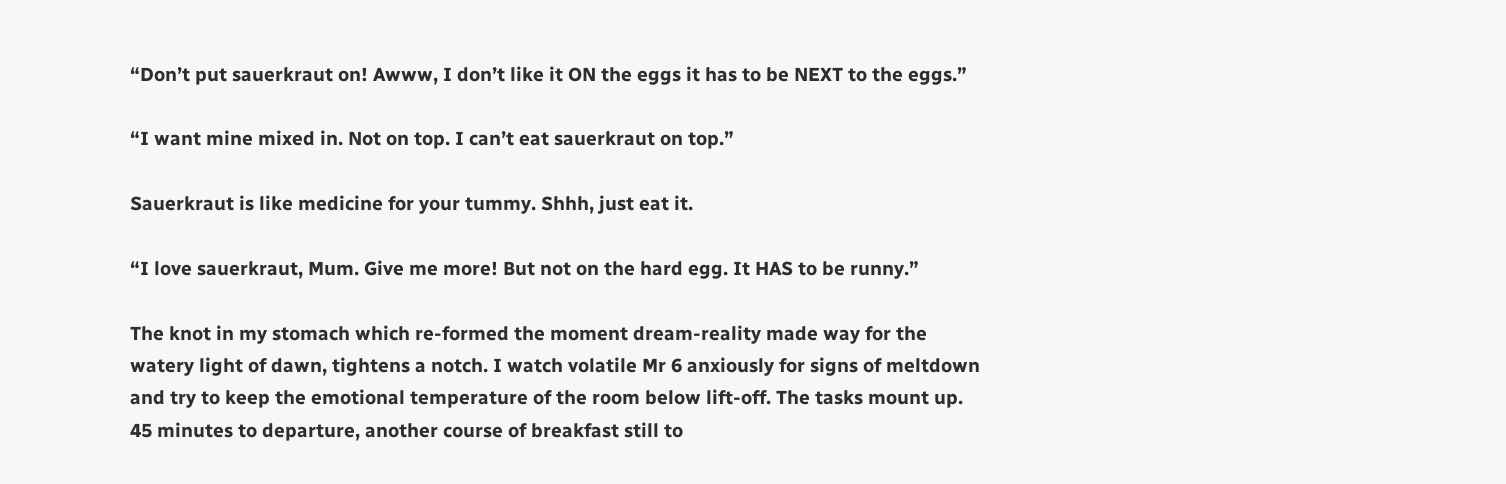“Don’t put sauerkraut on! Awww, I don’t like it ON the eggs it has to be NEXT to the eggs.”

“I want mine mixed in. Not on top. I can’t eat sauerkraut on top.”

Sauerkraut is like medicine for your tummy. Shhh, just eat it.

“I love sauerkraut, Mum. Give me more! But not on the hard egg. It HAS to be runny.”

The knot in my stomach which re-formed the moment dream-reality made way for the watery light of dawn, tightens a notch. I watch volatile Mr 6 anxiously for signs of meltdown and try to keep the emotional temperature of the room below lift-off. The tasks mount up. 45 minutes to departure, another course of breakfast still to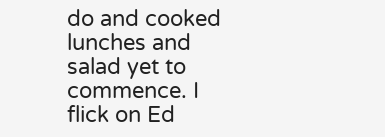do and cooked lunches and salad yet to commence. I flick on Ed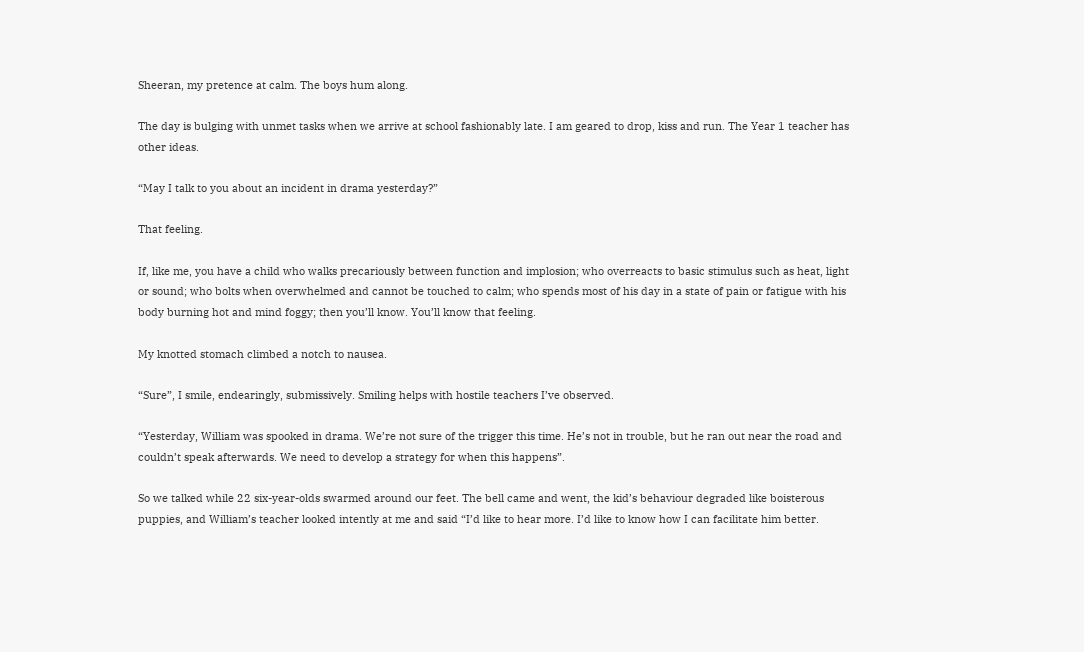Sheeran, my pretence at calm. The boys hum along.

The day is bulging with unmet tasks when we arrive at school fashionably late. I am geared to drop, kiss and run. The Year 1 teacher has other ideas.

“May I talk to you about an incident in drama yesterday?”

That feeling.

If, like me, you have a child who walks precariously between function and implosion; who overreacts to basic stimulus such as heat, light or sound; who bolts when overwhelmed and cannot be touched to calm; who spends most of his day in a state of pain or fatigue with his body burning hot and mind foggy; then you’ll know. You’ll know that feeling.

My knotted stomach climbed a notch to nausea.

“Sure”, I smile, endearingly, submissively. Smiling helps with hostile teachers I’ve observed.

“Yesterday, William was spooked in drama. We’re not sure of the trigger this time. He’s not in trouble, but he ran out near the road and couldn’t speak afterwards. We need to develop a strategy for when this happens”.

So we talked while 22 six-year-olds swarmed around our feet. The bell came and went, the kid’s behaviour degraded like boisterous puppies, and William’s teacher looked intently at me and said “I’d like to hear more. I’d like to know how I can facilitate him better.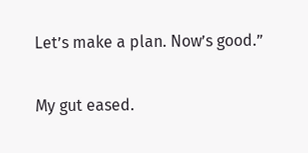Let’s make a plan. Now’s good.”

My gut eased.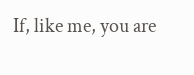If, like me, you are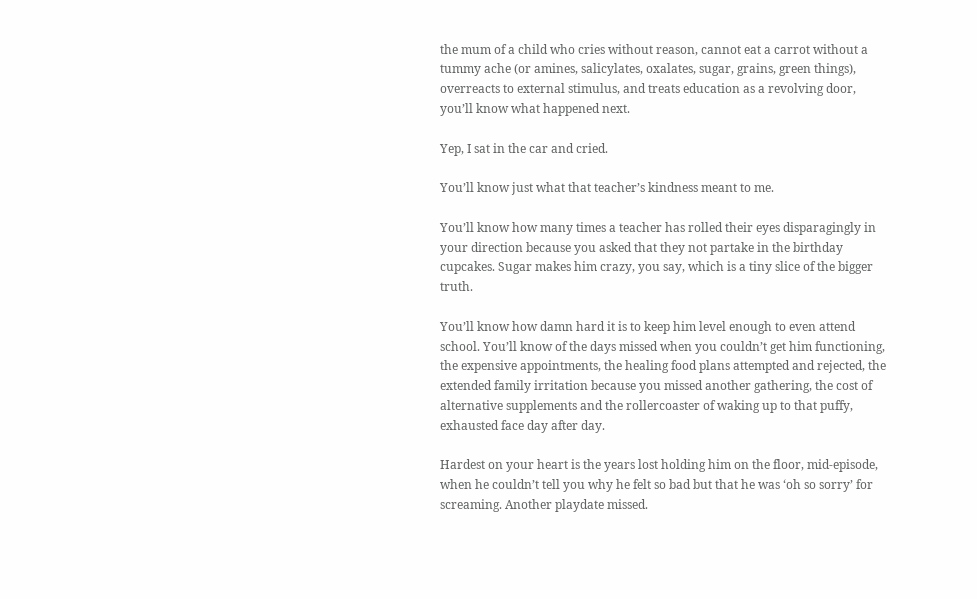the mum of a child who cries without reason, cannot eat a carrot without a tummy ache (or amines, salicylates, oxalates, sugar, grains, green things), overreacts to external stimulus, and treats education as a revolving door, you’ll know what happened next.

Yep, I sat in the car and cried.

You’ll know just what that teacher’s kindness meant to me.

You’ll know how many times a teacher has rolled their eyes disparagingly in your direction because you asked that they not partake in the birthday cupcakes. Sugar makes him crazy, you say, which is a tiny slice of the bigger truth.

You’ll know how damn hard it is to keep him level enough to even attend school. You’ll know of the days missed when you couldn’t get him functioning, the expensive appointments, the healing food plans attempted and rejected, the extended family irritation because you missed another gathering, the cost of alternative supplements and the rollercoaster of waking up to that puffy, exhausted face day after day.

Hardest on your heart is the years lost holding him on the floor, mid-episode, when he couldn’t tell you why he felt so bad but that he was ‘oh so sorry’ for screaming. Another playdate missed.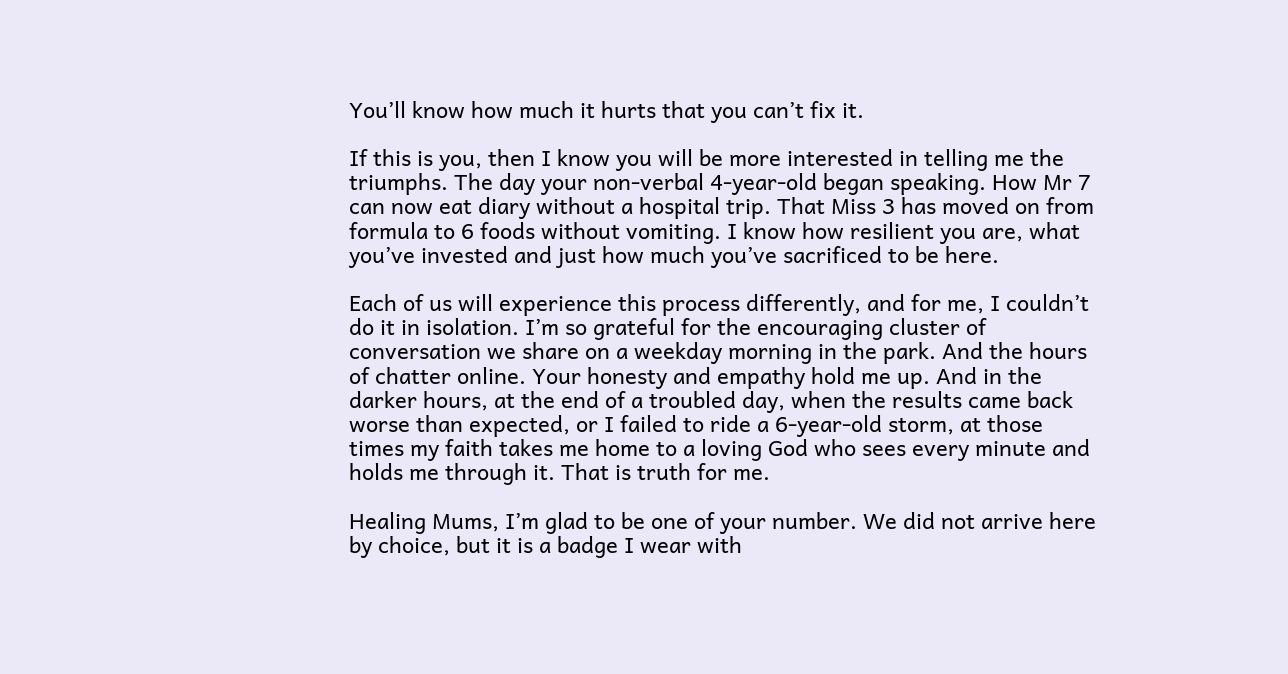You’ll know how much it hurts that you can’t fix it.

If this is you, then I know you will be more interested in telling me the triumphs. The day your non-verbal 4-year-old began speaking. How Mr 7 can now eat diary without a hospital trip. That Miss 3 has moved on from formula to 6 foods without vomiting. I know how resilient you are, what you’ve invested and just how much you’ve sacrificed to be here.

Each of us will experience this process differently, and for me, I couldn’t do it in isolation. I’m so grateful for the encouraging cluster of conversation we share on a weekday morning in the park. And the hours of chatter online. Your honesty and empathy hold me up. And in the darker hours, at the end of a troubled day, when the results came back worse than expected, or I failed to ride a 6-year-old storm, at those times my faith takes me home to a loving God who sees every minute and holds me through it. That is truth for me.

Healing Mums, I’m glad to be one of your number. We did not arrive here by choice, but it is a badge I wear with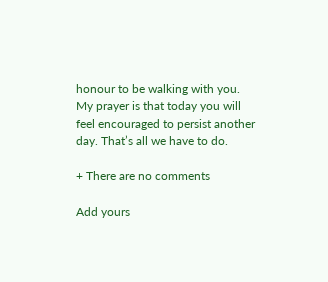honour to be walking with you. My prayer is that today you will feel encouraged to persist another day. That’s all we have to do.

+ There are no comments

Add yours